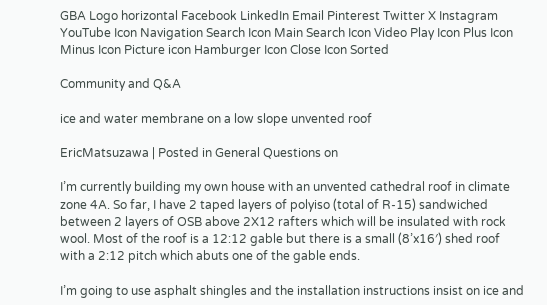GBA Logo horizontal Facebook LinkedIn Email Pinterest Twitter X Instagram YouTube Icon Navigation Search Icon Main Search Icon Video Play Icon Plus Icon Minus Icon Picture icon Hamburger Icon Close Icon Sorted

Community and Q&A

ice and water membrane on a low slope unvented roof

EricMatsuzawa | Posted in General Questions on

I’m currently building my own house with an unvented cathedral roof in climate zone 4A. So far, I have 2 taped layers of polyiso (total of R-15) sandwiched between 2 layers of OSB above 2X12 rafters which will be insulated with rock wool. Most of the roof is a 12:12 gable but there is a small (8’x16′) shed roof with a 2:12 pitch which abuts one of the gable ends.

I’m going to use asphalt shingles and the installation instructions insist on ice and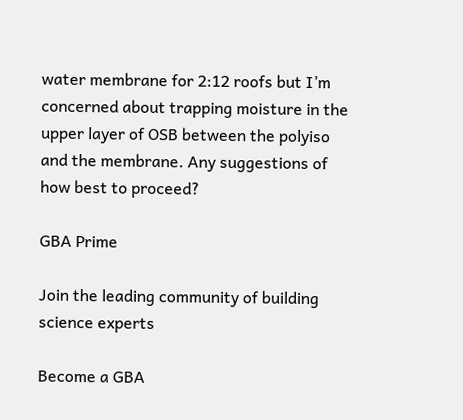water membrane for 2:12 roofs but I’m concerned about trapping moisture in the upper layer of OSB between the polyiso and the membrane. Any suggestions of how best to proceed?

GBA Prime

Join the leading community of building science experts

Become a GBA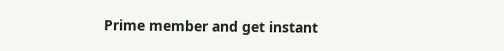Prime member and get instant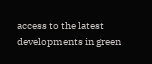access to the latest developments in green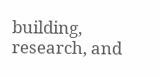building, research, and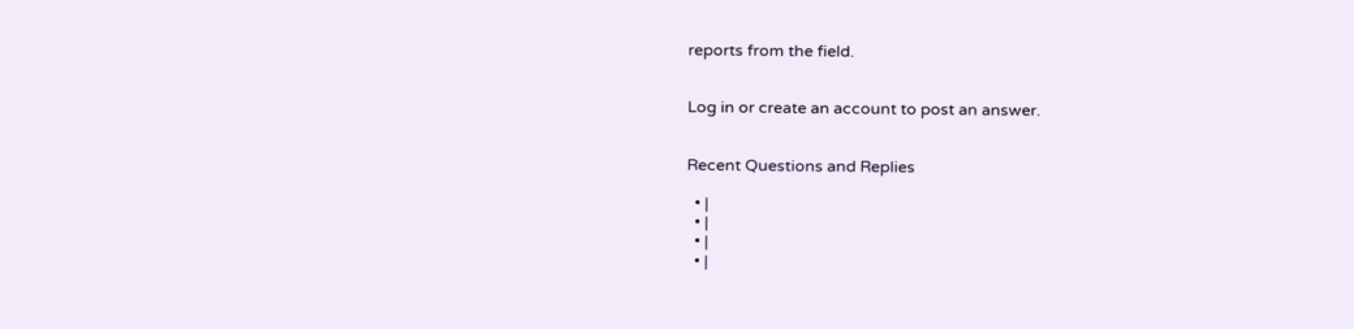reports from the field.


Log in or create an account to post an answer.


Recent Questions and Replies

  • |
  • |
  • |
  • |